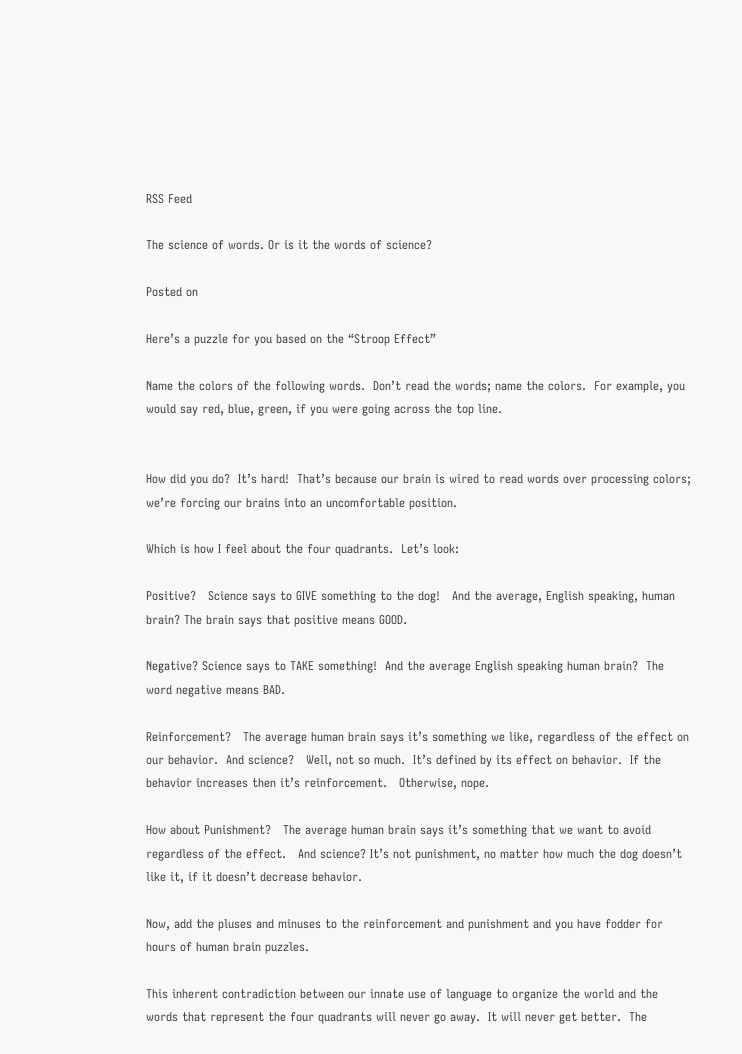RSS Feed

The science of words. Or is it the words of science?

Posted on

Here’s a puzzle for you based on the “Stroop Effect”

Name the colors of the following words.  Don’t read the words; name the colors.  For example, you would say red, blue, green, if you were going across the top line.


How did you do?  It’s hard!  That’s because our brain is wired to read words over processing colors; we’re forcing our brains into an uncomfortable position.

Which is how I feel about the four quadrants.  Let’s look:

Positive?   Science says to GIVE something to the dog!   And the average, English speaking, human brain? The brain says that positive means GOOD.

Negative? Science says to TAKE something!  And the average English speaking human brain?  The word negative means BAD.

Reinforcement?   The average human brain says it’s something we like, regardless of the effect on our behavior.  And science?   Well, not so much.  It’s defined by its effect on behavior.  If the behavior increases then it’s reinforcement.   Otherwise, nope.

How about Punishment?   The average human brain says it’s something that we want to avoid regardless of the effect.   And science? It’s not punishment, no matter how much the dog doesn’t like it, if it doesn’t decrease behavior.

Now, add the pluses and minuses to the reinforcement and punishment and you have fodder for hours of human brain puzzles.

This inherent contradiction between our innate use of language to organize the world and the words that represent the four quadrants will never go away.  It will never get better.  The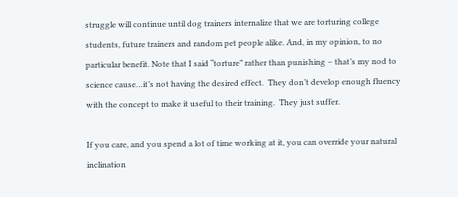struggle will continue until dog trainers internalize that we are torturing college students, future trainers and random pet people alike. And, in my opinion, to no particular benefit. Note that I said “torture” rather than punishing – that’s my nod to science cause…it’s not having the desired effect.  They don’t develop enough fluency with the concept to make it useful to their training.  They just suffer.

If you care, and you spend a lot of time working at it, you can override your natural inclination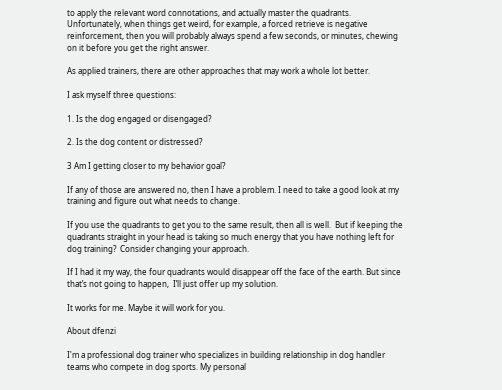to apply the relevant word connotations, and actually master the quadrants.   Unfortunately, when things get weird, for example, a forced retrieve is negative reinforcement, then you will probably always spend a few seconds, or minutes, chewing on it before you get the right answer.

As applied trainers, there are other approaches that may work a whole lot better.

I ask myself three questions:

1. Is the dog engaged or disengaged?

2. Is the dog content or distressed?

3 Am I getting closer to my behavior goal?

If any of those are answered no, then I have a problem. I need to take a good look at my training and figure out what needs to change.

If you use the quadrants to get you to the same result, then all is well.  But if keeping the quadrants straight in your head is taking so much energy that you have nothing left for dog training?  Consider changing your approach.

If I had it my way, the four quadrants would disappear off the face of the earth. But since that’s not going to happen,  I’ll just offer up my solution.

It works for me. Maybe it will work for you.

About dfenzi

I'm a professional dog trainer who specializes in building relationship in dog handler teams who compete in dog sports. My personal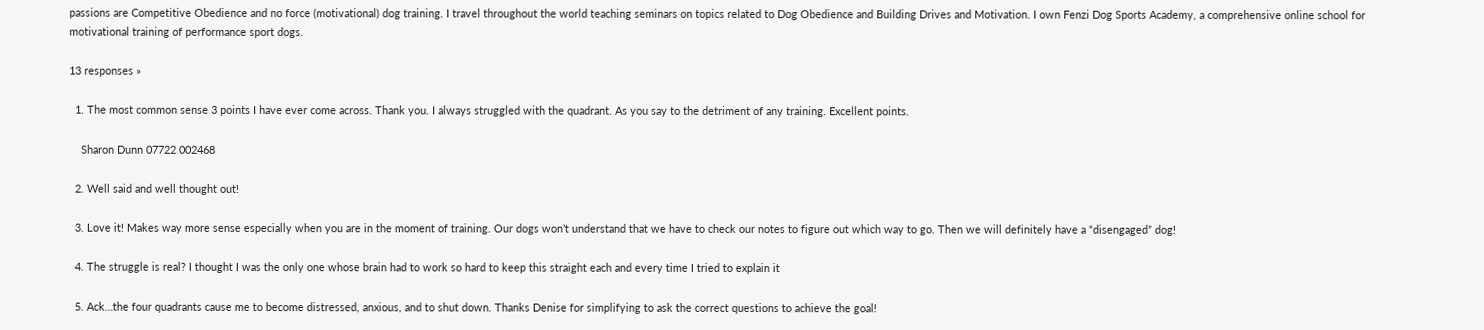passions are Competitive Obedience and no force (motivational) dog training. I travel throughout the world teaching seminars on topics related to Dog Obedience and Building Drives and Motivation. I own Fenzi Dog Sports Academy, a comprehensive online school for motivational training of performance sport dogs.

13 responses »

  1. The most common sense 3 points I have ever come across. Thank you. I always struggled with the quadrant. As you say to the detriment of any training. Excellent points.

    Sharon Dunn 07722 002468

  2. Well said and well thought out!

  3. Love it! Makes way more sense especially when you are in the moment of training. Our dogs won’t understand that we have to check our notes to figure out which way to go. Then we will definitely have a “disengaged” dog!

  4. The struggle is real? I thought I was the only one whose brain had to work so hard to keep this straight each and every time I tried to explain it

  5. Ack…the four quadrants cause me to become distressed, anxious, and to shut down. Thanks Denise for simplifying to ask the correct questions to achieve the goal!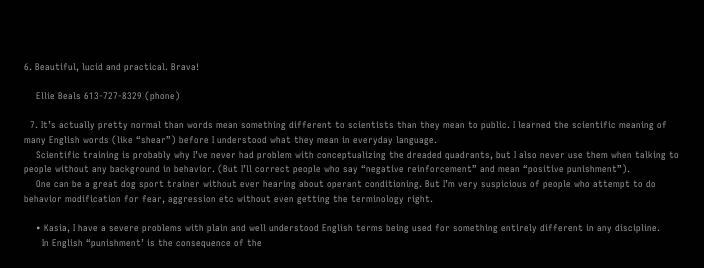6. Beautiful, lucid and practical. Brava!

    Ellie Beals 613-727-8329 (phone)

  7. It’s actually pretty normal than words mean something different to scientists than they mean to public. I learned the scientific meaning of many English words (like “shear”) before I understood what they mean in everyday language.
    Scientific training is probably why I’ve never had problem with conceptualizing the dreaded quadrants, but I also never use them when talking to people without any background in behavior. (But I’ll correct people who say “negative reinforcement” and mean “positive punishment”).
    One can be a great dog sport trainer without ever hearing about operant conditioning. But I’m very suspicious of people who attempt to do behavior modification for fear, aggression etc without even getting the terminology right.

    • Kasia, I have a severe problems with plain and well understood English terms being used for something entirely different in any discipline.
      In English “punishment’ is the consequence of the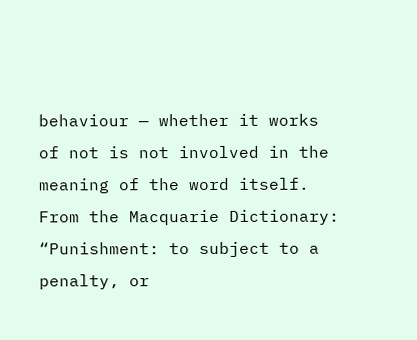behaviour — whether it works of not is not involved in the meaning of the word itself. From the Macquarie Dictionary: “Punishment: to subject to a penalty, or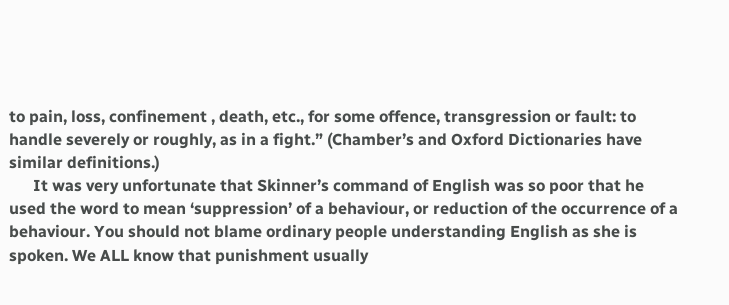to pain, loss, confinement , death, etc., for some offence, transgression or fault: to handle severely or roughly, as in a fight.” (Chamber’s and Oxford Dictionaries have similar definitions.)
      It was very unfortunate that Skinner’s command of English was so poor that he used the word to mean ‘suppression’ of a behaviour, or reduction of the occurrence of a behaviour. You should not blame ordinary people understanding English as she is spoken. We ALL know that punishment usually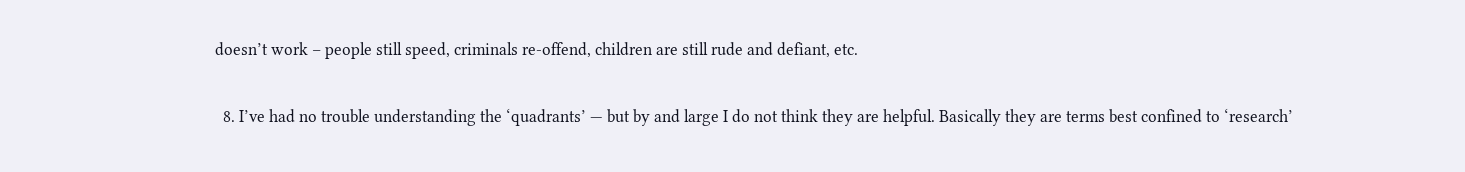doesn’t work – people still speed, criminals re-offend, children are still rude and defiant, etc.

  8. I’ve had no trouble understanding the ‘quadrants’ — but by and large I do not think they are helpful. Basically they are terms best confined to ‘research’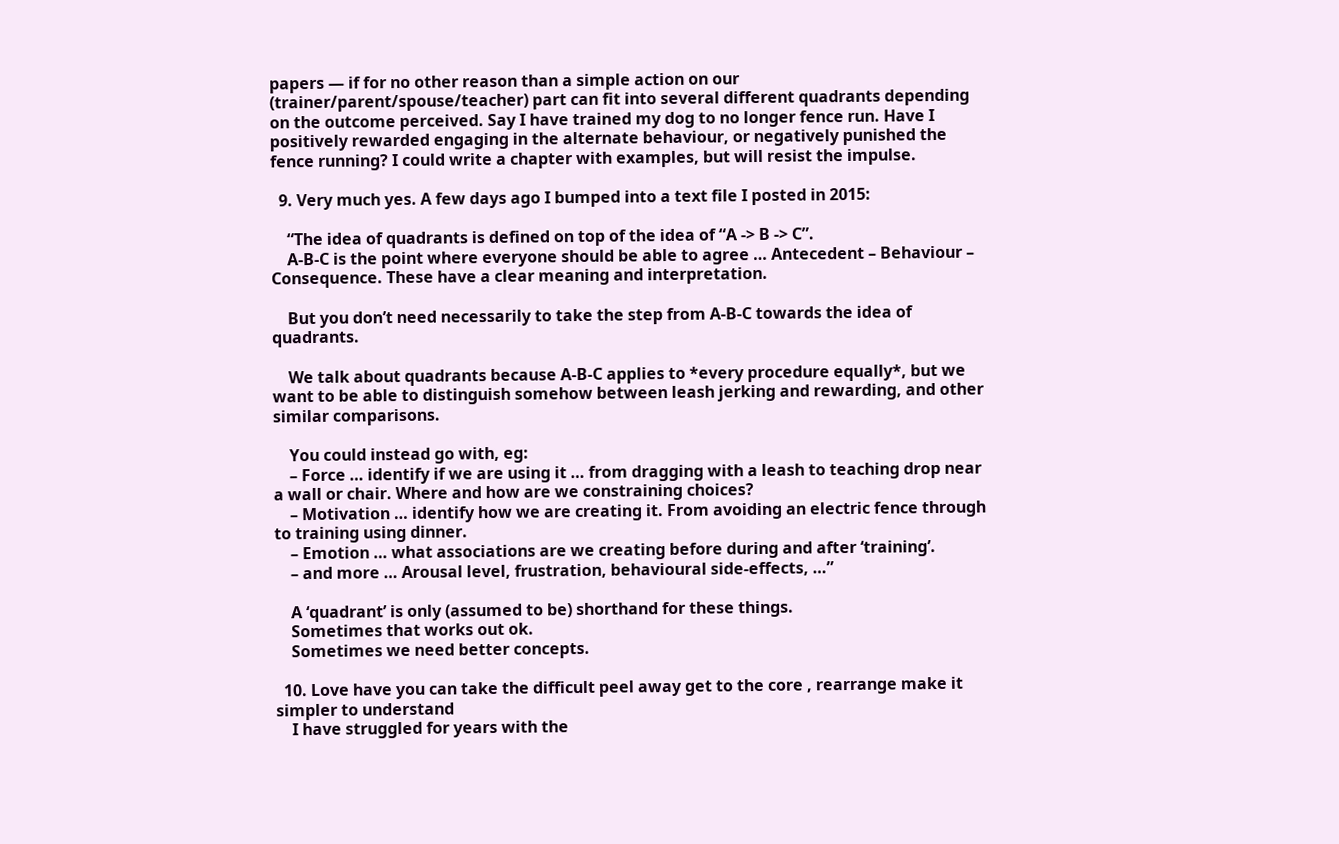papers — if for no other reason than a simple action on our (trainer/parent/spouse/teacher) part can fit into several different quadrants depending on the outcome perceived. Say I have trained my dog to no longer fence run. Have I positively rewarded engaging in the alternate behaviour, or negatively punished the fence running? I could write a chapter with examples, but will resist the impulse.

  9. Very much yes. A few days ago I bumped into a text file I posted in 2015:

    “The idea of quadrants is defined on top of the idea of “A -> B -> C”.
    A-B-C is the point where everyone should be able to agree … Antecedent – Behaviour – Consequence. These have a clear meaning and interpretation.

    But you don’t need necessarily to take the step from A-B-C towards the idea of quadrants.

    We talk about quadrants because A-B-C applies to *every procedure equally*, but we want to be able to distinguish somehow between leash jerking and rewarding, and other similar comparisons.

    You could instead go with, eg:
    – Force … identify if we are using it … from dragging with a leash to teaching drop near a wall or chair. Where and how are we constraining choices?
    – Motivation … identify how we are creating it. From avoiding an electric fence through to training using dinner.
    – Emotion … what associations are we creating before during and after ‘training’.
    – and more … Arousal level, frustration, behavioural side-effects, …”

    A ‘quadrant’ is only (assumed to be) shorthand for these things.
    Sometimes that works out ok.
    Sometimes we need better concepts.

  10. Love have you can take the difficult peel away get to the core , rearrange make it simpler to understand
    I have struggled for years with the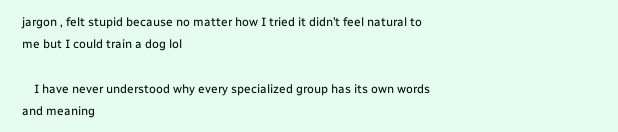jargon , felt stupid because no matter how I tried it didn’t feel natural to me but I could train a dog lol

    I have never understood why every specialized group has its own words and meaning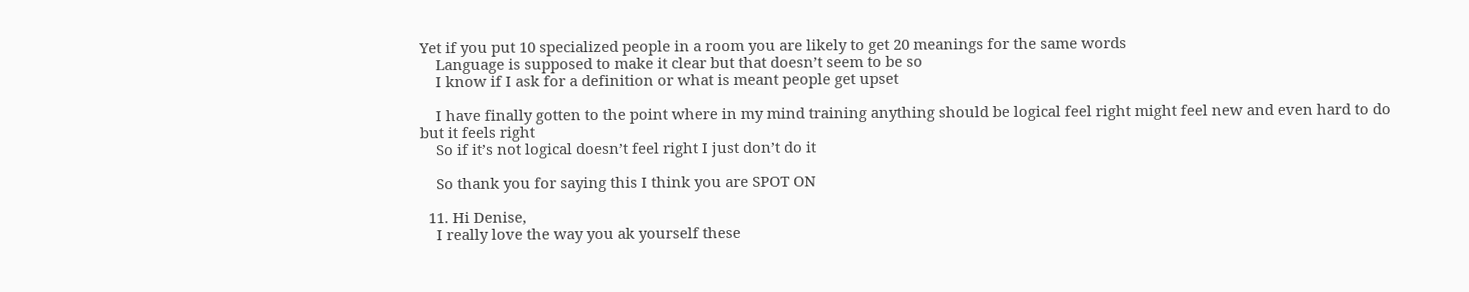Yet if you put 10 specialized people in a room you are likely to get 20 meanings for the same words
    Language is supposed to make it clear but that doesn’t seem to be so
    I know if I ask for a definition or what is meant people get upset

    I have finally gotten to the point where in my mind training anything should be logical feel right might feel new and even hard to do but it feels right
    So if it’s not logical doesn’t feel right I just don’t do it

    So thank you for saying this I think you are SPOT ON

  11. Hi Denise,
    I really love the way you ak yourself these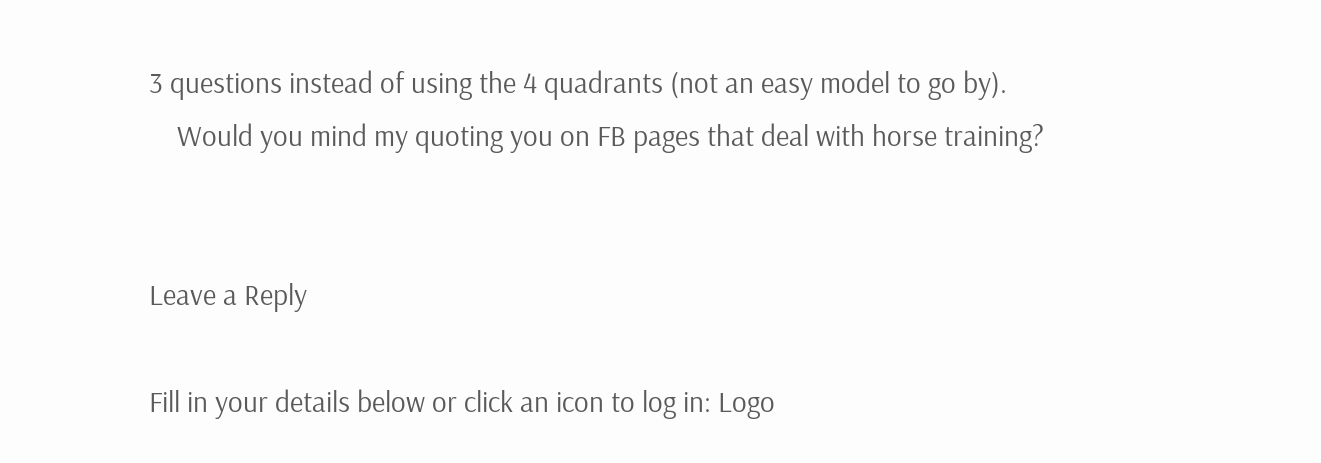3 questions instead of using the 4 quadrants (not an easy model to go by).
    Would you mind my quoting you on FB pages that deal with horse training?


Leave a Reply

Fill in your details below or click an icon to log in: Logo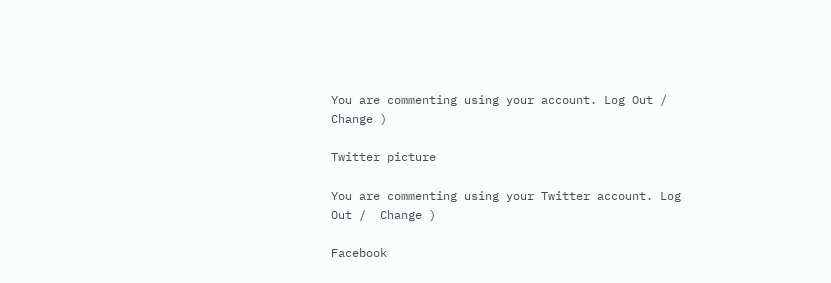You are commenting using your account. Log Out /  Change )

Twitter picture

You are commenting using your Twitter account. Log Out /  Change )

Facebook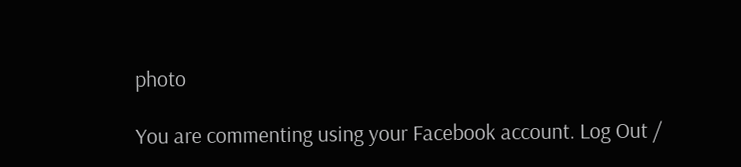photo

You are commenting using your Facebook account. Log Out /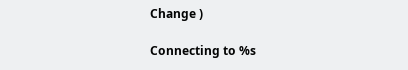Change )

Connecting to %s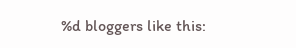%d bloggers like this: